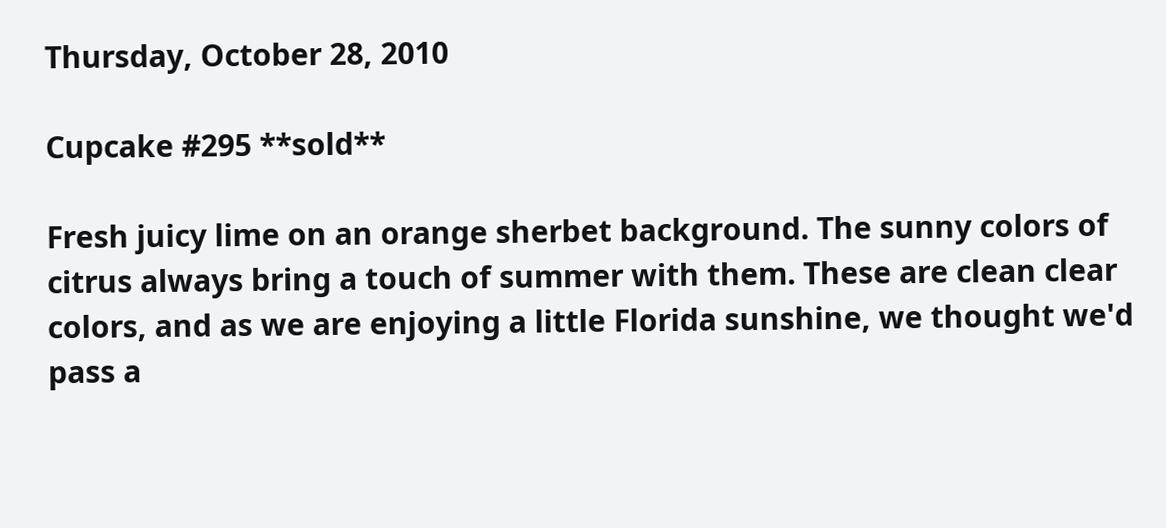Thursday, October 28, 2010

Cupcake #295 **sold**

Fresh juicy lime on an orange sherbet background. The sunny colors of citrus always bring a touch of summer with them. These are clean clear colors, and as we are enjoying a little Florida sunshine, we thought we'd pass a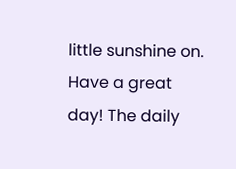little sunshine on. Have a great day! The daily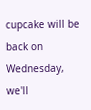cupcake will be back on Wednesday, we'll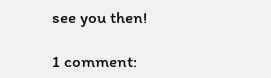see you then!

1 comment: